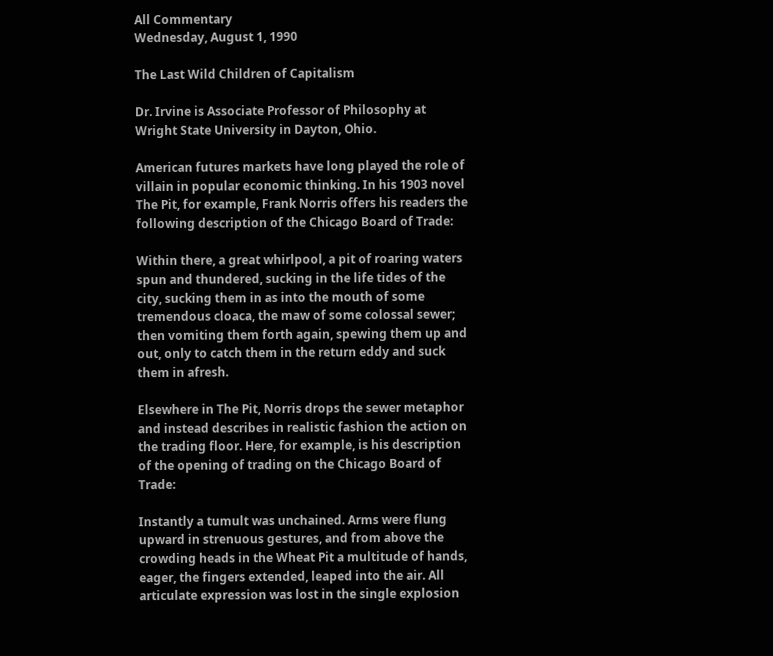All Commentary
Wednesday, August 1, 1990

The Last Wild Children of Capitalism

Dr. Irvine is Associate Professor of Philosophy at Wright State University in Dayton, Ohio.

American futures markets have long played the role of villain in popular economic thinking. In his 1903 novel The Pit, for example, Frank Norris offers his readers the following description of the Chicago Board of Trade:

Within there, a great whirlpool, a pit of roaring waters spun and thundered, sucking in the life tides of the city, sucking them in as into the mouth of some tremendous cloaca, the maw of some colossal sewer; then vomiting them forth again, spewing them up and out, only to catch them in the return eddy and suck them in afresh.

Elsewhere in The Pit, Norris drops the sewer metaphor and instead describes in realistic fashion the action on the trading floor. Here, for example, is his description of the opening of trading on the Chicago Board of Trade:

Instantly a tumult was unchained. Arms were flung upward in strenuous gestures, and from above the crowding heads in the Wheat Pit a multitude of hands, eager, the fingers extended, leaped into the air. All articulate expression was lost in the single explosion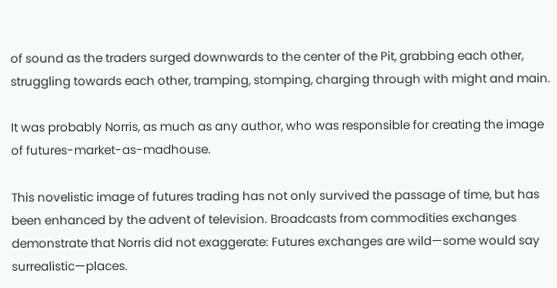of sound as the traders surged downwards to the center of the Pit, grabbing each other, struggling towards each other, tramping, stomping, charging through with might and main.

It was probably Norris, as much as any author, who was responsible for creating the image of futures-market-as-madhouse.

This novelistic image of futures trading has not only survived the passage of time, but has been enhanced by the advent of television. Broadcasts from commodities exchanges demonstrate that Norris did not exaggerate: Futures exchanges are wild—some would say surrealistic—places.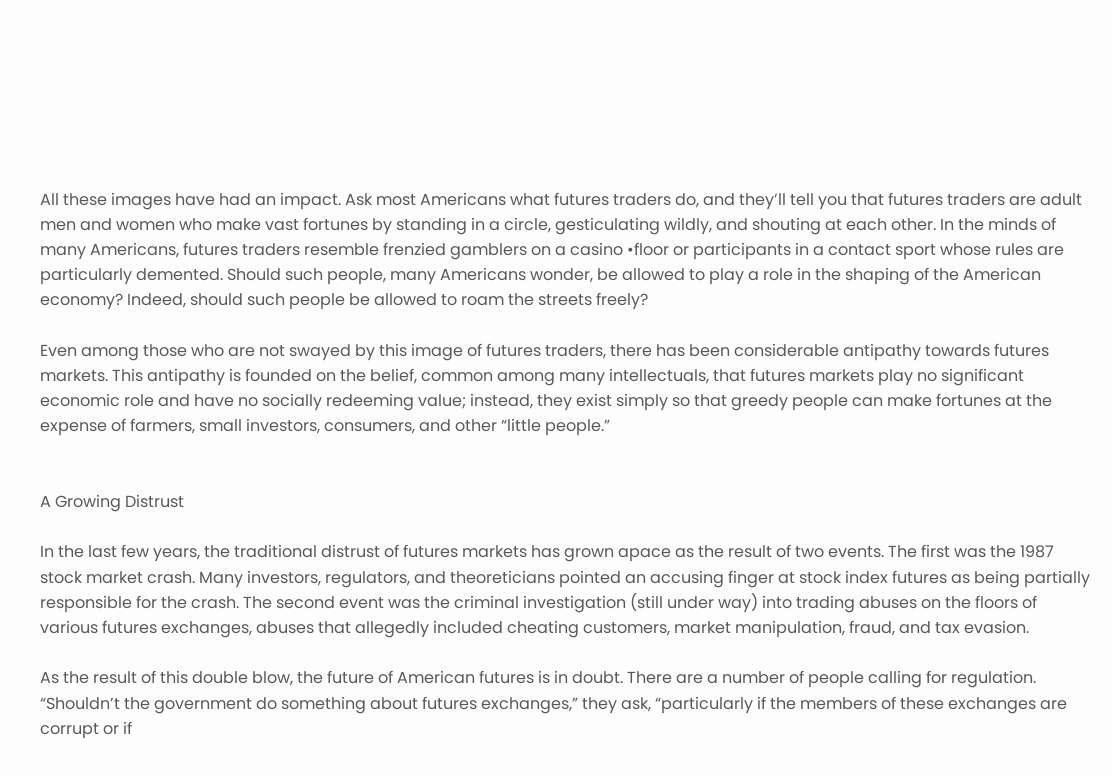All these images have had an impact. Ask most Americans what futures traders do, and they’ll tell you that futures traders are adult men and women who make vast fortunes by standing in a circle, gesticulating wildly, and shouting at each other. In the minds of many Americans, futures traders resemble frenzied gamblers on a casino •floor or participants in a contact sport whose rules are particularly demented. Should such people, many Americans wonder, be allowed to play a role in the shaping of the American economy? Indeed, should such people be allowed to roam the streets freely?

Even among those who are not swayed by this image of futures traders, there has been considerable antipathy towards futures markets. This antipathy is founded on the belief, common among many intellectuals, that futures markets play no significant economic role and have no socially redeeming value; instead, they exist simply so that greedy people can make fortunes at the expense of farmers, small investors, consumers, and other “little people.”


A Growing Distrust

In the last few years, the traditional distrust of futures markets has grown apace as the result of two events. The first was the 1987 stock market crash. Many investors, regulators, and theoreticians pointed an accusing finger at stock index futures as being partially responsible for the crash. The second event was the criminal investigation (still under way) into trading abuses on the floors of various futures exchanges, abuses that allegedly included cheating customers, market manipulation, fraud, and tax evasion.

As the result of this double blow, the future of American futures is in doubt. There are a number of people calling for regulation. “Shouldn’t the government do something about futures exchanges,” they ask, “particularly if the members of these exchanges are corrupt or if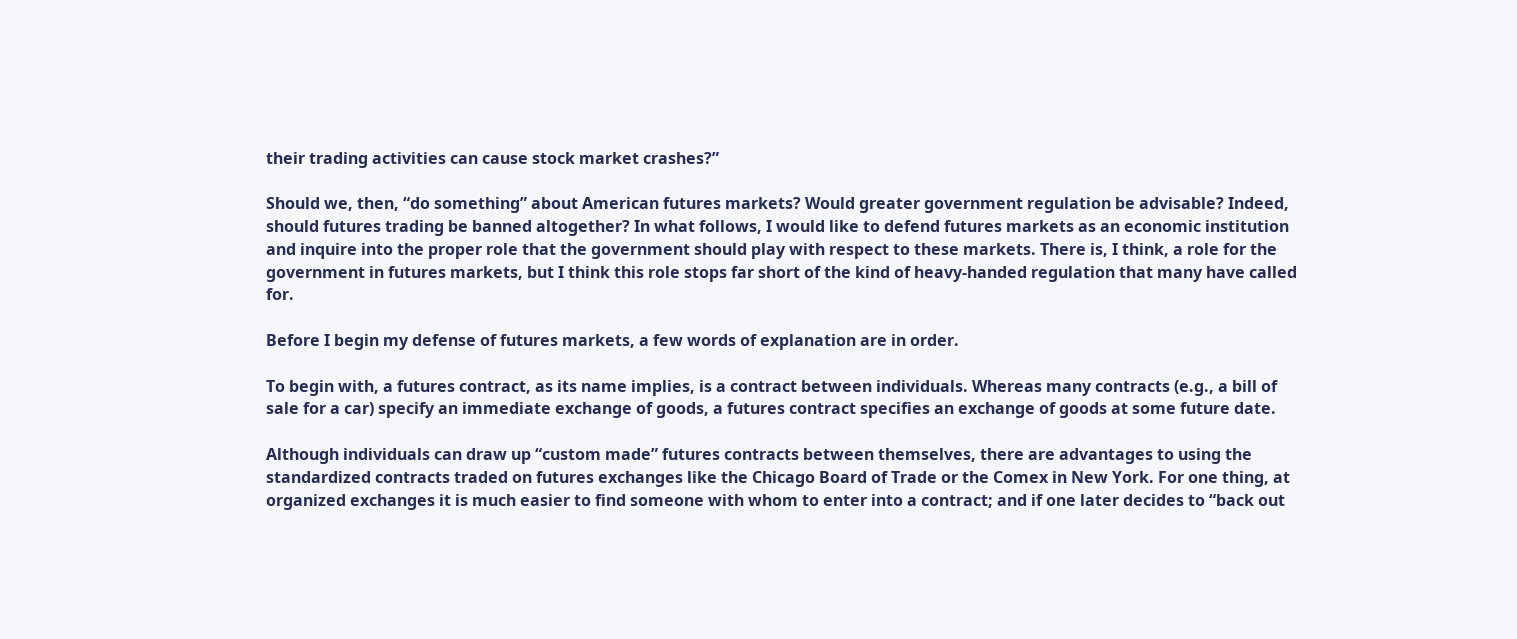their trading activities can cause stock market crashes?”

Should we, then, “do something” about American futures markets? Would greater government regulation be advisable? Indeed, should futures trading be banned altogether? In what follows, I would like to defend futures markets as an economic institution and inquire into the proper role that the government should play with respect to these markets. There is, I think, a role for the government in futures markets, but I think this role stops far short of the kind of heavy-handed regulation that many have called for.

Before I begin my defense of futures markets, a few words of explanation are in order.

To begin with, a futures contract, as its name implies, is a contract between individuals. Whereas many contracts (e.g., a bill of sale for a car) specify an immediate exchange of goods, a futures contract specifies an exchange of goods at some future date.

Although individuals can draw up “custom made” futures contracts between themselves, there are advantages to using the standardized contracts traded on futures exchanges like the Chicago Board of Trade or the Comex in New York. For one thing, at organized exchanges it is much easier to find someone with whom to enter into a contract; and if one later decides to “back out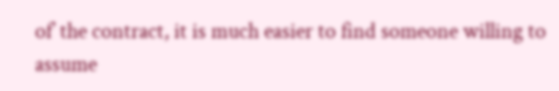of’ the contract, it is much easier to find someone willing to assume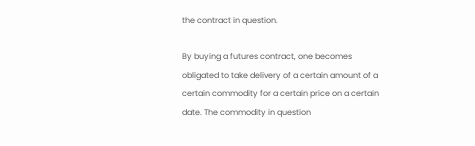the contract in question.

By buying a futures contract, one becomes obligated to take delivery of a certain amount of a certain commodity for a certain price on a certain date. The commodity in question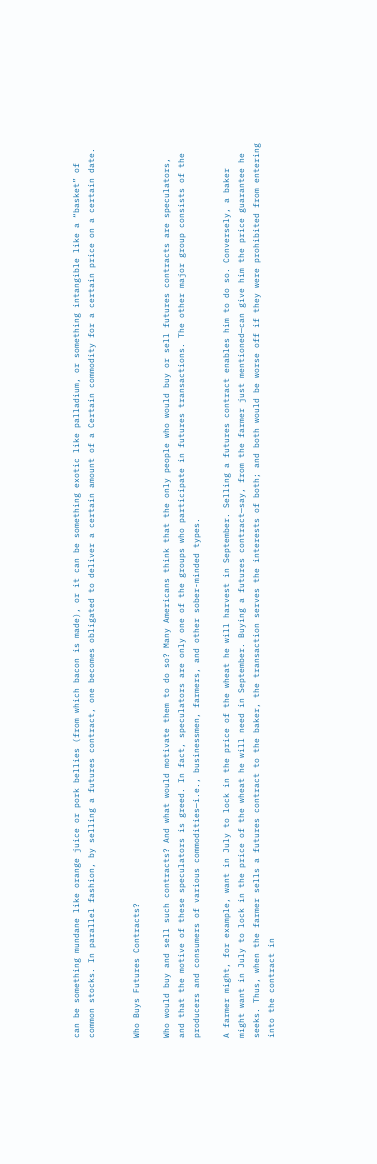can be something mundane like orange juice or pork bellies (from which bacon is made), or it can be something exotic like palladium, or something intangible like a “basket” of common stocks. In parallel fashion, by selling a futures contract, one becomes obligated to deliver a certain amount of a Certain commodity for a certain price on a certain date.


Who Buys Futures Contracts?

Who would buy and sell such contracts? And what would motivate them to do so? Many Americans think that the only people who would buy or sell futures contracts are speculators, and that the motive of these speculators is greed. In fact, speculators are only one of the groups who participate in futures transactions. The other major group consists of the producers and consumers of various commodities—i.e., businessmen, farmers, and other sober-minded types.

A farmer might, for example, want in July to lock in the price of the wheat he will harvest in September. Selling a futures contract enables him to do so. Conversely, a baker might want in July to lock in the price of the wheat he will need in September. Buying a futures contract—say, from the farmer just mentioned—can give him the price guarantee he seeks. Thus, when the farmer sells a futures contract to the baker, the transaction serves the interests of both; and both would be worse off if they were prohibited from entering into the contract in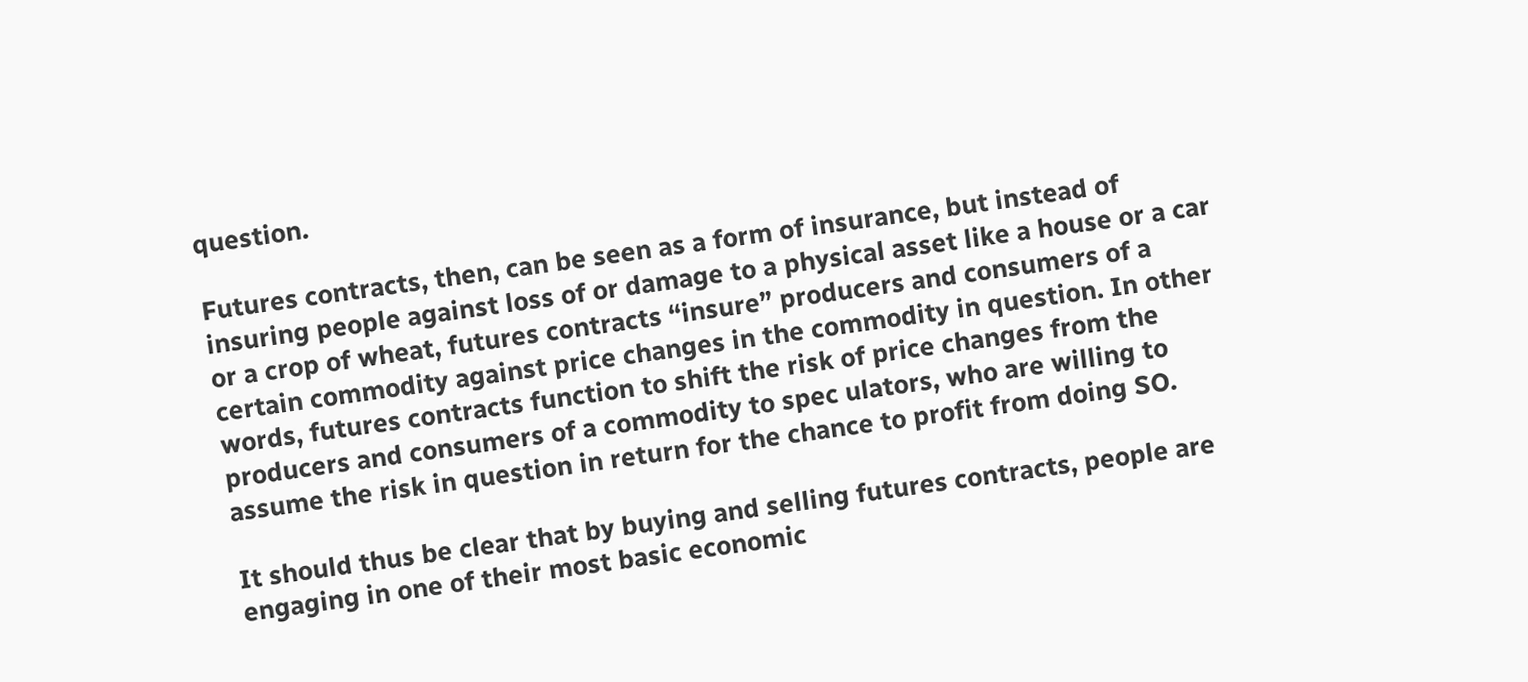question.

Futures contracts, then, can be seen as a form of insurance, but instead of insuring people against loss of or damage to a physical asset like a house or a car or a crop of wheat, futures contracts “insure” producers and consumers of a certain commodity against price changes in the commodity in question. In other words, futures contracts function to shift the risk of price changes from the producers and consumers of a commodity to spec ulators, who are willing to assume the risk in question in return for the chance to profit from doing SO.

It should thus be clear that by buying and selling futures contracts, people are engaging in one of their most basic economic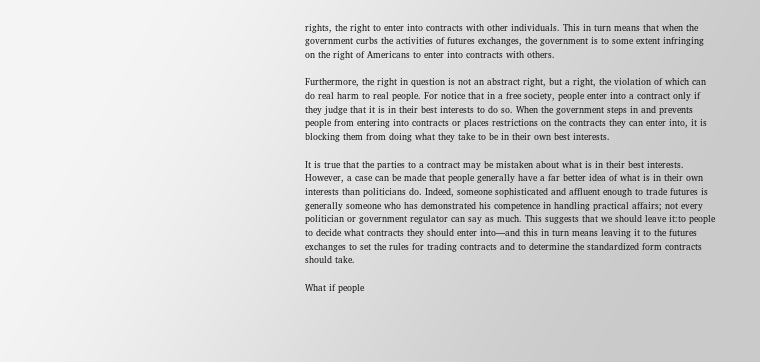rights, the right to enter into contracts with other individuals. This in turn means that when the government curbs the activities of futures exchanges, the government is to some extent infringing on the right of Americans to enter into contracts with others.

Furthermore, the right in question is not an abstract right, but a right, the violation of which can do real harm to real people. For notice that in a free society, people enter into a contract only if they judge that it is in their best interests to do so. When the government steps in and prevents people from entering into contracts or places restrictions on the contracts they can enter into, it is blocking them from doing what they take to be in their own best interests.

It is true that the parties to a contract may be mistaken about what is in their best interests. However, a case can be made that people generally have a far better idea of what is in their own interests than politicians do. Indeed, someone sophisticated and affluent enough to trade futures is generally someone who has demonstrated his competence in handling practical affairs; not every politician or government regulator can say as much. This suggests that we should leave it:to people to decide what contracts they should enter into—and this in turn means leaving it to the futures exchanges to set the rules for trading contracts and to determine the standardized form contracts should take.

What if people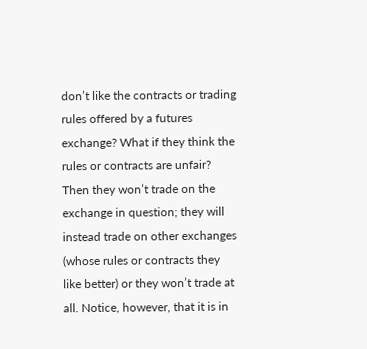don’t like the contracts or trading rules offered by a futures exchange? What if they think the rules or contracts are unfair? Then they won’t trade on the exchange in question; they will instead trade on other exchanges (whose rules or contracts they like better) or they won’t trade at all. Notice, however, that it is in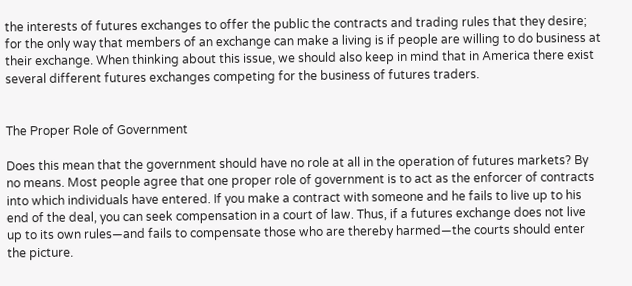the interests of futures exchanges to offer the public the contracts and trading rules that they desire; for the only way that members of an exchange can make a living is if people are willing to do business at their exchange. When thinking about this issue, we should also keep in mind that in America there exist several different futures exchanges competing for the business of futures traders.


The Proper Role of Government

Does this mean that the government should have no role at all in the operation of futures markets? By no means. Most people agree that one proper role of government is to act as the enforcer of contracts into which individuals have entered. If you make a contract with someone and he fails to live up to his end of the deal, you can seek compensation in a court of law. Thus, if a futures exchange does not live up to its own rules—and fails to compensate those who are thereby harmed—the courts should enter the picture.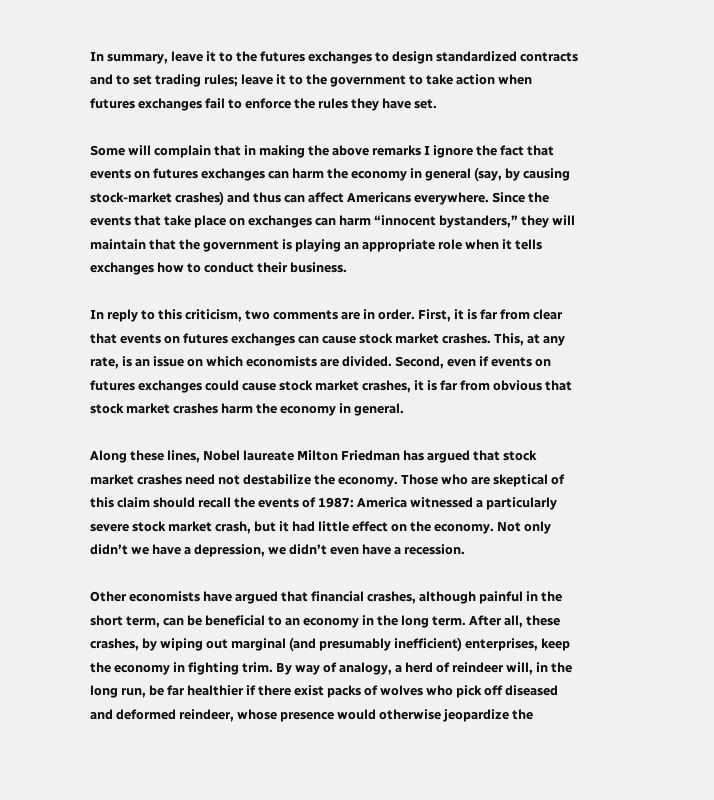In summary, leave it to the futures exchanges to design standardized contracts and to set trading rules; leave it to the government to take action when futures exchanges fail to enforce the rules they have set.

Some will complain that in making the above remarks I ignore the fact that events on futures exchanges can harm the economy in general (say, by causing stock-market crashes) and thus can affect Americans everywhere. Since the events that take place on exchanges can harm “innocent bystanders,” they will maintain that the government is playing an appropriate role when it tells exchanges how to conduct their business.

In reply to this criticism, two comments are in order. First, it is far from clear that events on futures exchanges can cause stock market crashes. This, at any rate, is an issue on which economists are divided. Second, even if events on futures exchanges could cause stock market crashes, it is far from obvious that stock market crashes harm the economy in general.

Along these lines, Nobel laureate Milton Friedman has argued that stock market crashes need not destabilize the economy. Those who are skeptical of this claim should recall the events of 1987: America witnessed a particularly severe stock market crash, but it had little effect on the economy. Not only didn’t we have a depression, we didn’t even have a recession.

Other economists have argued that financial crashes, although painful in the short term, can be beneficial to an economy in the long term. After all, these crashes, by wiping out marginal (and presumably inefficient) enterprises, keep the economy in fighting trim. By way of analogy, a herd of reindeer will, in the long run, be far healthier if there exist packs of wolves who pick off diseased and deformed reindeer, whose presence would otherwise jeopardize the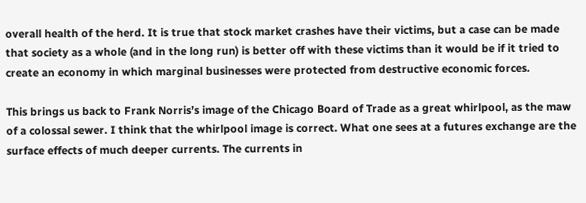overall health of the herd. It is true that stock market crashes have their victims, but a case can be made that society as a whole (and in the long run) is better off with these victims than it would be if it tried to create an economy in which marginal businesses were protected from destructive economic forces.

This brings us back to Frank Norris’s image of the Chicago Board of Trade as a great whirlpool, as the maw of a colossal sewer. I think that the whirlpool image is correct. What one sees at a futures exchange are the surface effects of much deeper currents. The currents in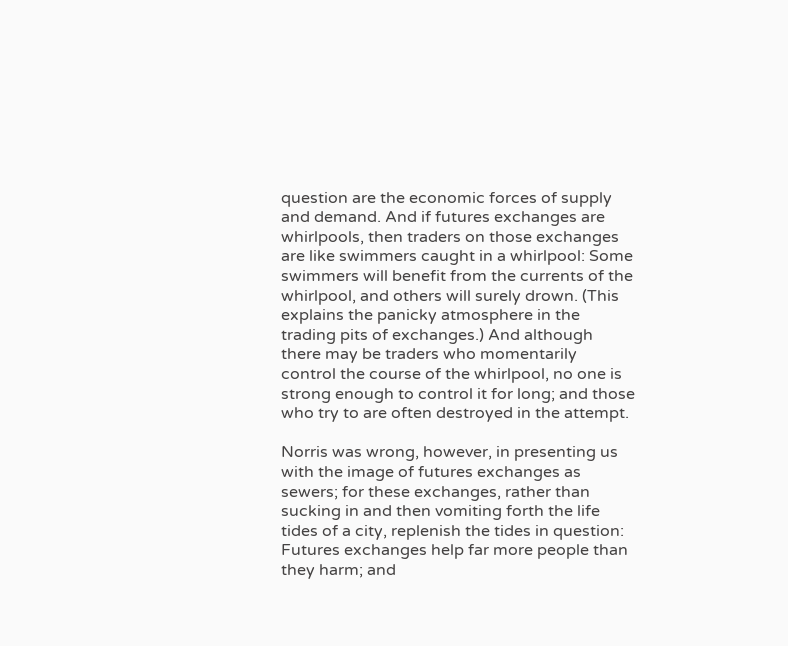question are the economic forces of supply and demand. And if futures exchanges are whirlpools, then traders on those exchanges are like swimmers caught in a whirlpool: Some swimmers will benefit from the currents of the whirlpool, and others will surely drown. (This explains the panicky atmosphere in the trading pits of exchanges.) And although there may be traders who momentarily control the course of the whirlpool, no one is strong enough to control it for long; and those who try to are often destroyed in the attempt.

Norris was wrong, however, in presenting us with the image of futures exchanges as sewers; for these exchanges, rather than sucking in and then vomiting forth the life tides of a city, replenish the tides in question: Futures exchanges help far more people than they harm; and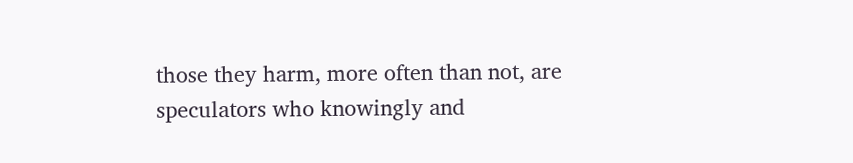those they harm, more often than not, are speculators who knowingly and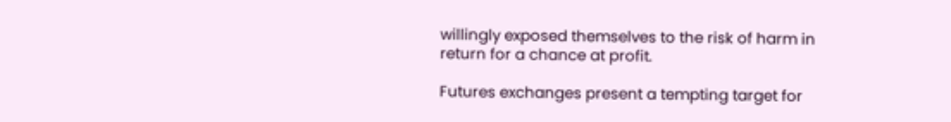willingly exposed themselves to the risk of harm in return for a chance at profit.

Futures exchanges present a tempting target for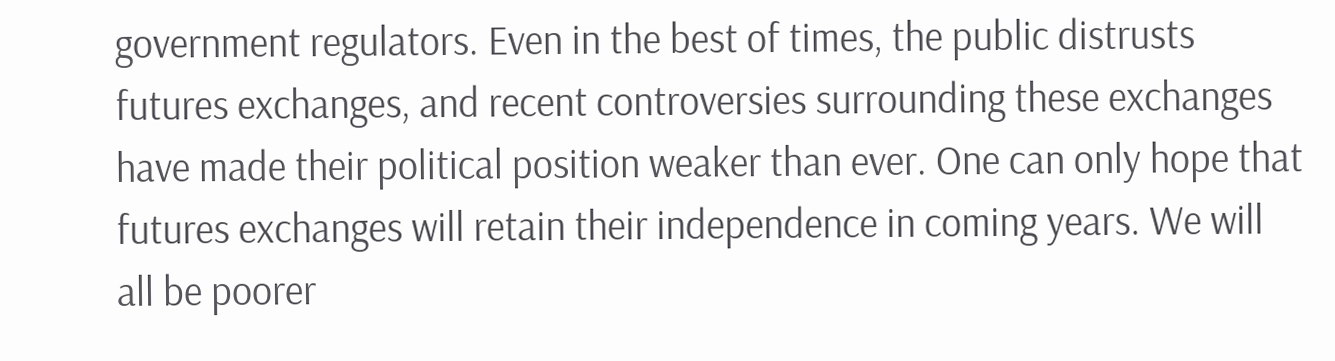government regulators. Even in the best of times, the public distrusts futures exchanges, and recent controversies surrounding these exchanges have made their political position weaker than ever. One can only hope that futures exchanges will retain their independence in coming years. We will all be poorer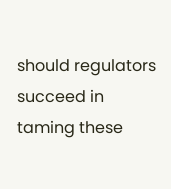should regulators succeed in taming these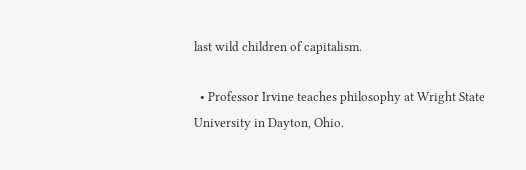last wild children of capitalism.

  • Professor Irvine teaches philosophy at Wright State University in Dayton, Ohio.